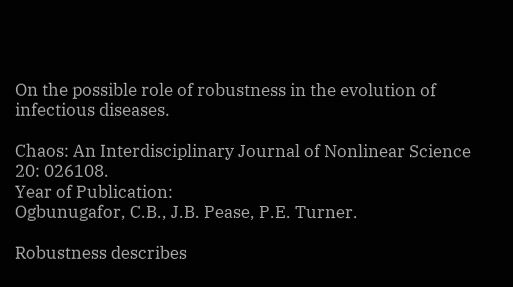On the possible role of robustness in the evolution of infectious diseases.

Chaos: An Interdisciplinary Journal of Nonlinear Science 20: 026108.
Year of Publication:
Ogbunugafor, C.B., J.B. Pease, P.E. Turner.

Robustness describes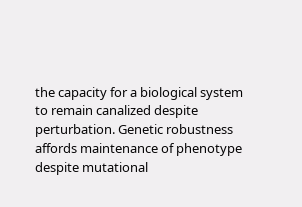the capacity for a biological system to remain canalized despite perturbation. Genetic robustness affords maintenance of phenotype despite mutational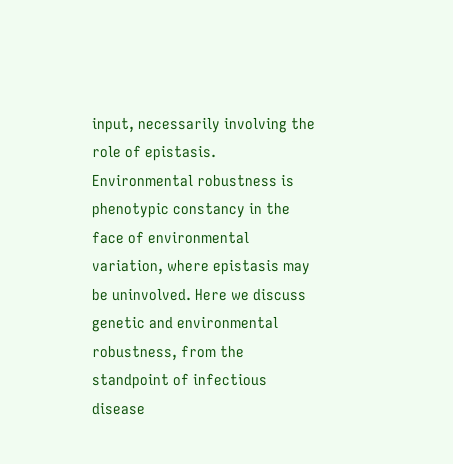input, necessarily involving the role of epistasis. Environmental robustness is phenotypic constancy in the face of environmental variation, where epistasis may be uninvolved. Here we discuss genetic and environmental robustness, from the standpoint of infectious disease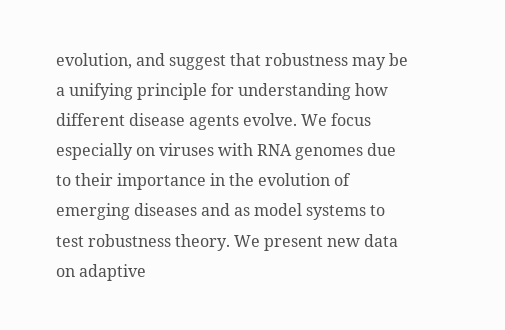evolution, and suggest that robustness may be a unifying principle for understanding how different disease agents evolve. We focus especially on viruses with RNA genomes due to their importance in the evolution of emerging diseases and as model systems to test robustness theory. We present new data on adaptive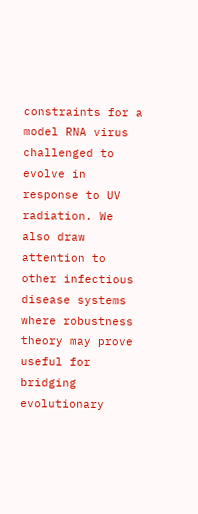constraints for a model RNA virus challenged to evolve in response to UV radiation. We also draw attention to other infectious disease systems where robustness theory may prove useful for bridging evolutionary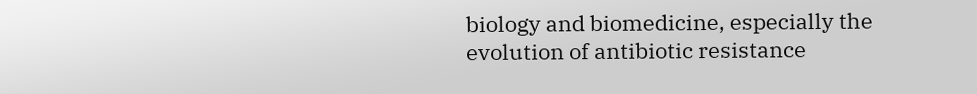biology and biomedicine, especially the evolution of antibiotic resistance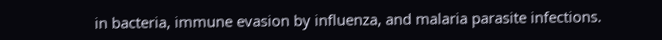in bacteria, immune evasion by influenza, and malaria parasite infections.